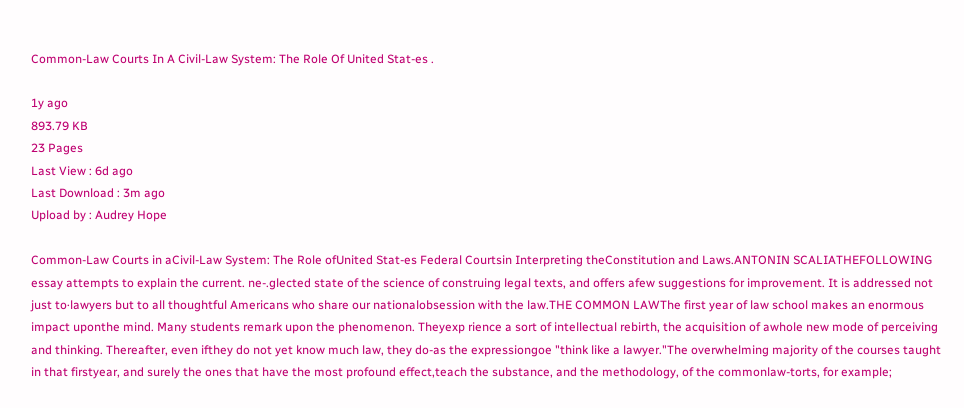Common-Law Courts In A Civil-Law System: The Role Of United Stat-es .

1y ago
893.79 KB
23 Pages
Last View : 6d ago
Last Download : 3m ago
Upload by : Audrey Hope

Common-Law Courts in aCivil-Law System: The Role ofUnited Stat-es Federal Courtsin Interpreting theConstitution and Laws.ANTONIN SCALIATHEFOLLOWING essay attempts to explain the current. ne-.glected state of the science of construing legal texts, and offers afew suggestions for improvement. It is addressed not just to·lawyers but to all thoughtful Americans who share our nationalobsession with the law.THE COMMON LAWThe first year of law school makes an enormous impact uponthe mind. Many students remark upon the phenomenon. Theyexp rience a sort of intellectual rebirth, the acquisition of awhole new mode of perceiving and thinking. Thereafter, even ifthey do not yet know much law, they do-as the expressiongoe "think like a lawyer."The overwhelming majority of the courses taught in that firstyear, and surely the ones that have the most profound effect,teach the substance, and the methodology, of the commonlaw-torts, for example;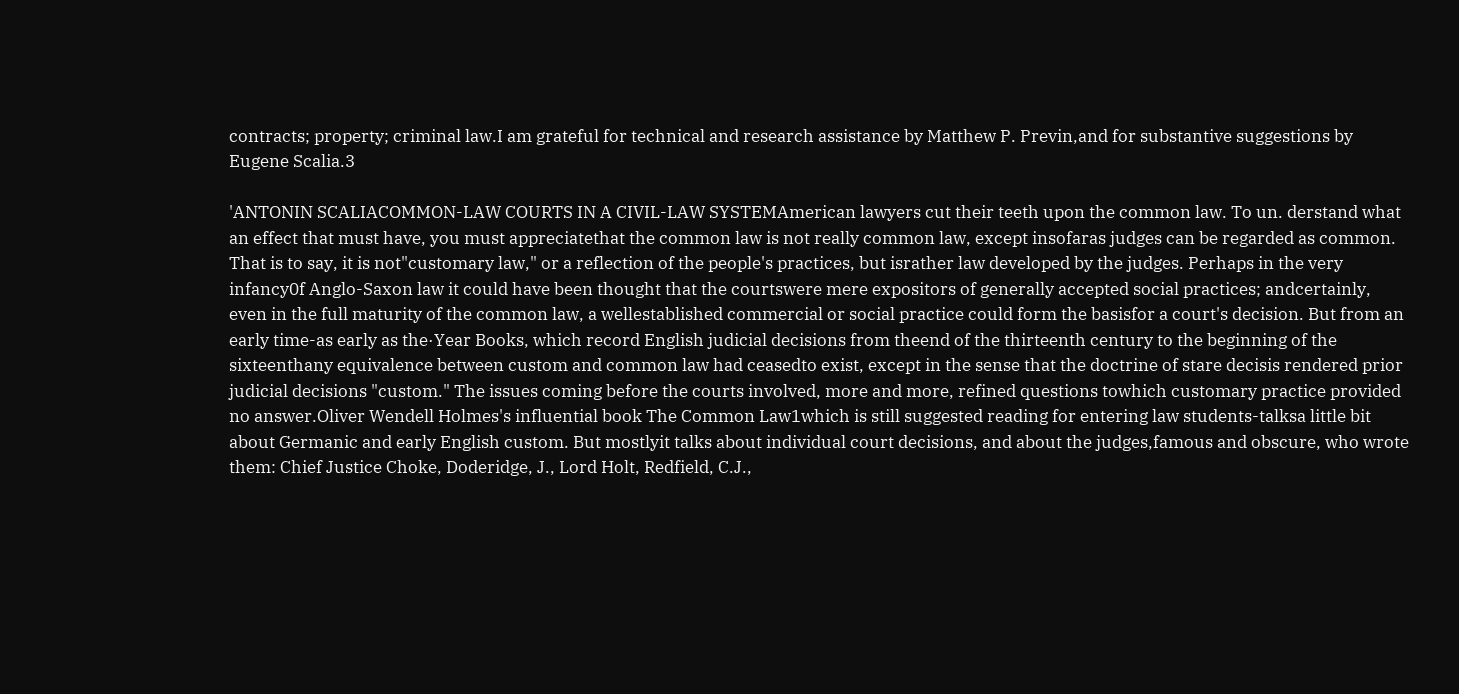contracts; property; criminal law.I am grateful for technical and research assistance by Matthew P. Previn,and for substantive suggestions by Eugene Scalia.3

'ANTONIN SCALIACOMMON-LAW COURTS IN A CIVIL-LAW SYSTEMAmerican lawyers cut their teeth upon the common law. To un. derstand what an effect that must have, you must appreciatethat the common law is not really common law, except insofaras judges can be regarded as common. That is to say, it is not"customary law," or a reflection of the people's practices, but israther law developed by the judges. Perhaps in the very infancy0f Anglo-Saxon law it could have been thought that the courtswere mere expositors of generally accepted social practices; andcertainly, even in the full maturity of the common law, a wellestablished commercial or social practice could form the basisfor a court's decision. But from an early time-as early as the·Year Books, which record English judicial decisions from theend of the thirteenth century to the beginning of the sixteenthany equivalence between custom and common law had ceasedto exist, except in the sense that the doctrine of stare decisis rendered prior judicial decisions "custom." The issues coming before the courts involved, more and more, refined questions towhich customary practice provided no answer.Oliver Wendell Holmes's influential book The Common Law1which is still suggested reading for entering law students-talksa little bit about Germanic and early English custom. But mostlyit talks about individual court decisions, and about the judges,famous and obscure, who wrote them: Chief Justice Choke, Doderidge, J., Lord Holt, Redfield, C.J.,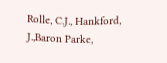Rolle, C.J., Hankford, J.,Baron Parke,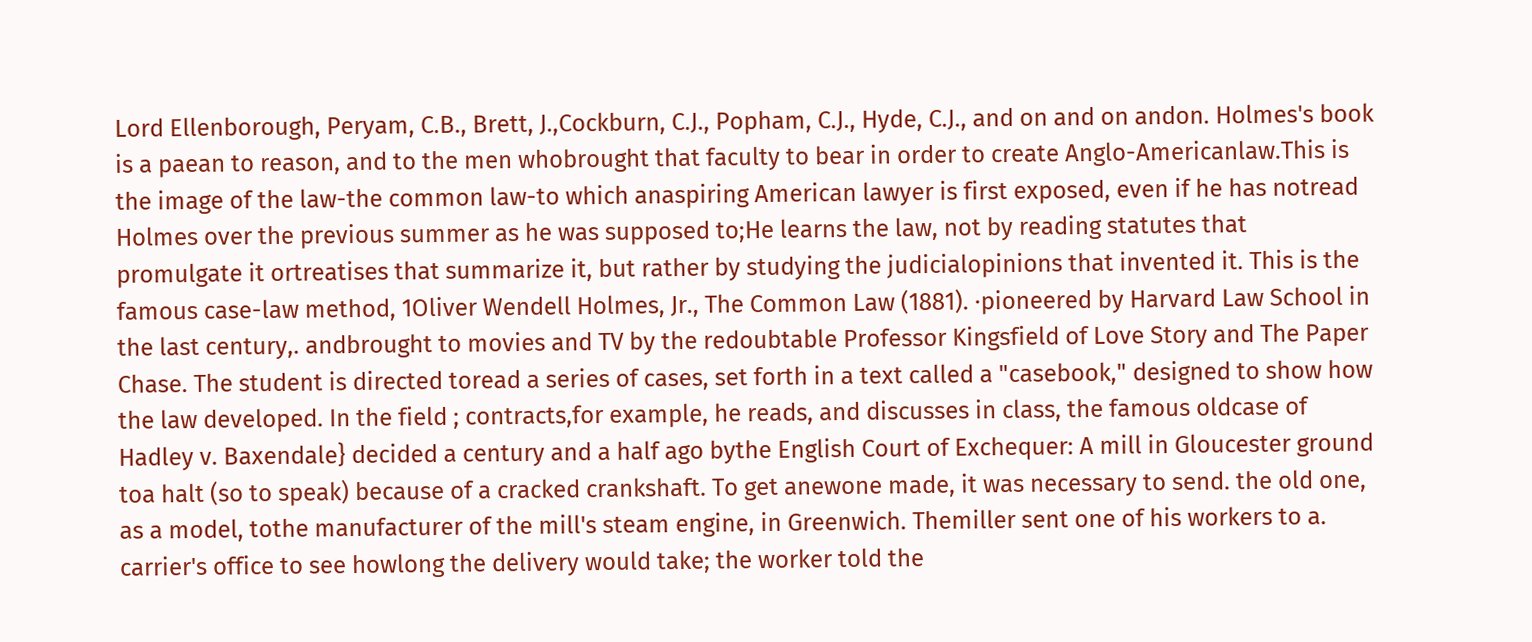Lord Ellenborough, Peryam, C.B., Brett, J.,Cockburn, C.J., Popham, C.J., Hyde, C.J., and on and on andon. Holmes's book is a paean to reason, and to the men whobrought that faculty to bear in order to create Anglo-Americanlaw.This is the image of the law-the common law-to which anaspiring American lawyer is first exposed, even if he has notread Holmes over the previous summer as he was supposed to;He learns the law, not by reading statutes that promulgate it ortreatises that summarize it, but rather by studying the judicialopinions that invented it. This is the famous case-law method, 1Oliver Wendell Holmes, Jr., The Common Law (1881). ·pioneered by Harvard Law School in the last century,. andbrought to movies and TV by the redoubtable Professor Kingsfield of Love Story and The Paper Chase. The student is directed toread a series of cases, set forth in a text called a "casebook," designed to show how the law developed. In the field ; contracts,for example, he reads, and discusses in class, the famous oldcase of Hadley v. Baxendale} decided a century and a half ago bythe English Court of Exchequer: A mill in Gloucester ground toa halt (so to speak) because of a cracked crankshaft. To get anewone made, it was necessary to send. the old one, as a model, tothe manufacturer of the mill's steam engine, in Greenwich. Themiller sent one of his workers to a. carrier's office to see howlong the delivery would take; the worker told the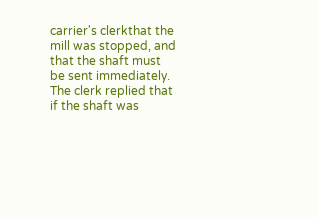carrier's clerkthat the mill was stopped, and that the shaft must be sent immediately. The clerk replied that if the shaft was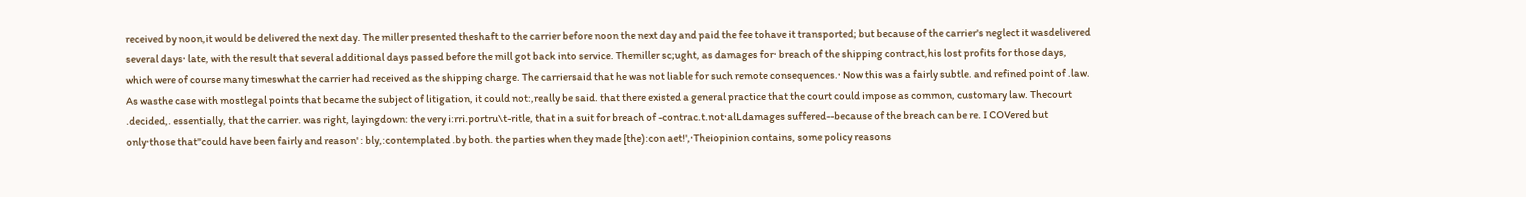received by noon,it would be delivered the next day. The miller presented theshaft to the carrier before noon the next day and paid the fee tohave it transported; but because of the carrier's neglect it wasdelivered several days· late, with the result that several additional days passed before the mill got back into service. Themiller sc;ught, as damages for· breach of the shipping contract,his lost profits for those days, which were of course many timeswhat the carrier had received as the shipping charge. The carriersaid that he was not liable for such remote consequences.· Now this was a fairly subtle. and refined point of .law. As wasthe case with mostlegal points that became the subject of litigation, it could not:,really be said. that there existed a general practice that the court could impose as common, customary law. Thecourt .decided,. essentially, that the carrier. was right, layingdown: the very i:rri.portru\t-ritle, that in a suit for breach of -contrac.t.not·alLdamages suffered--because of the breach can be re. I COVered but only·those that"could have been fairly and reason' : bly,:contemplated .by both. the parties when they made [the):con aet!',·Theiopinion contains, some policy reasons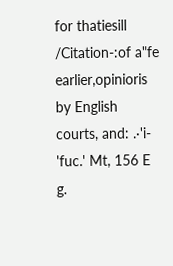for thatiesill /Citation-:of a"fe earlier,opinioris by English courts, and: .·'i- 'fuc.' Mt, 156 E g.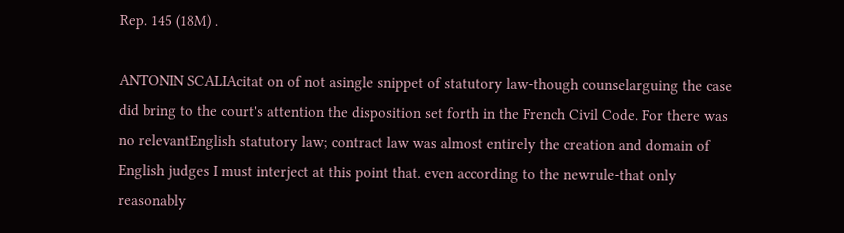Rep. 145 (18M) .

ANTONIN SCALIAcitat on of not asingle snippet of statutory law-though counselarguing the case did bring to the court's attention the disposition set forth in the French Civil Code. For there was no relevantEnglish statutory law; contract law was almost entirely the creation and domain of English judges I must interject at this point that. even according to the newrule-that only reasonably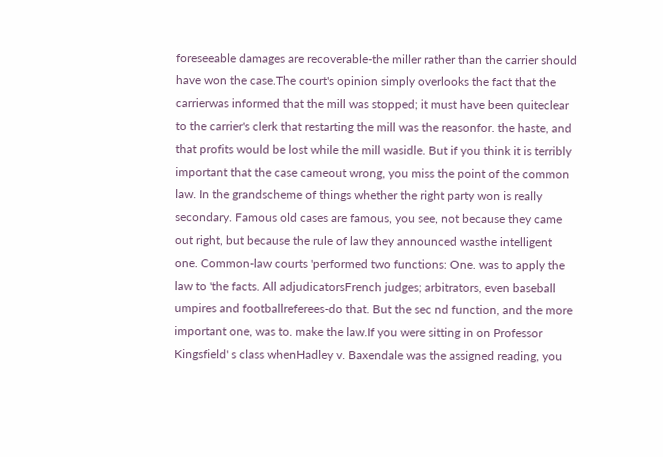foreseeable damages are recoverable-the miller rather than the carrier should have won the case.The court's opinion simply overlooks the fact that the carrierwas informed that the mill was stopped; it must have been quiteclear to the carrier's clerk that restarting the mill was the reasonfor. the haste, and that profits would be lost while the mill wasidle. But if you think it is terribly important that the case cameout wrong, you miss the point of the common law. In the grandscheme of things whether the right party won is really secondary. Famous old cases are famous, you see, not because they came out right, but because the rule of law they announced wasthe intelligent one. Common-law courts 'performed two functions: One. was to apply the law to 'the facts. All adjudicatorsFrench judges; arbitrators, even baseball umpires and footballreferees-do that. But the sec nd function, and the more important one, was to. make the law.If you were sitting in on Professor Kingsfield' s class whenHadley v. Baxendale was the assigned reading, you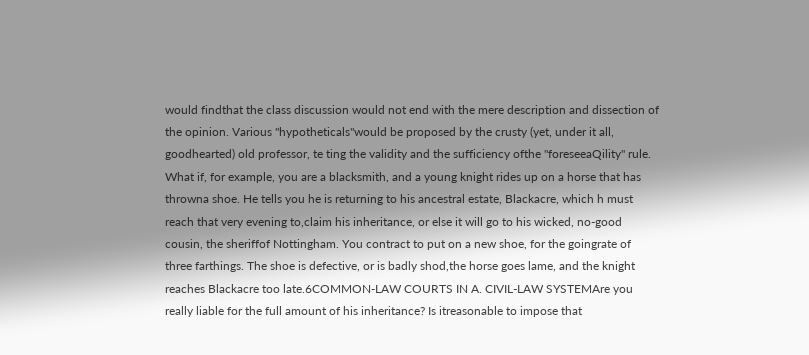would findthat the class discussion would not end with the mere description and dissection of the opinion. Various ''hypotheticals"would be proposed by the crusty (yet, under it all, goodhearted) old professor, te ting the validity and the sufficiency ofthe "foreseeaQility" rule. What if, for example, you are a blacksmith, and a young knight rides up on a horse that has throwna shoe. He tells you he is returning to his ancestral estate, Blackacre, which h must reach that very evening to,claim his inheritance, or else it will go to his wicked, no-good cousin, the sheriffof Nottingham. You contract to put on a new shoe, for the goingrate of three farthings. The shoe is defective, or is badly shod,the horse goes lame, and the knight reaches Blackacre too late.6COMMON-LAW COURTS IN A. CIVIL-LAW SYSTEMAre you really liable for the full amount of his inheritance? Is itreasonable to impose that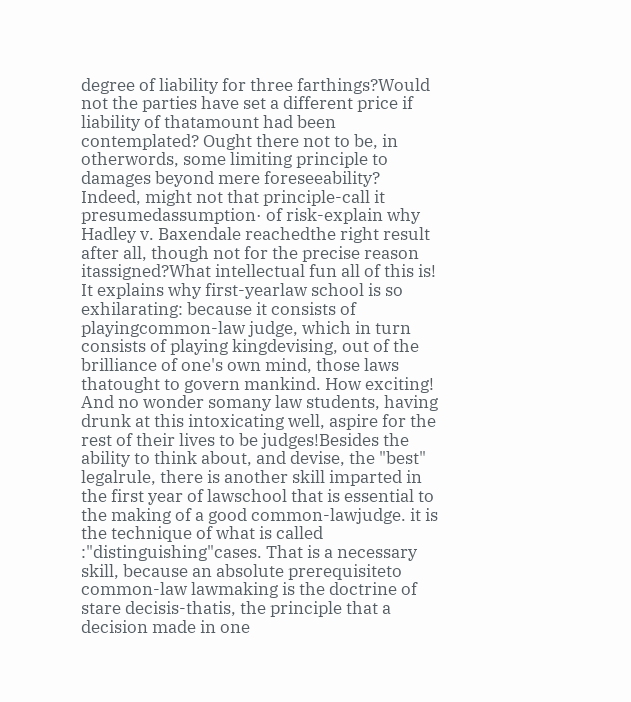degree of liability for three farthings?Would not the parties have set a different price if liability of thatamount had been contemplated? Ought there not to be, in otherwords, some limiting principle to damages beyond mere foreseeability? Indeed, might not that principle-call it presumedassumption· of risk-explain why Hadley v. Baxendale reachedthe right result after all, though not for the precise reason itassigned?What intellectual fun all of this is! It explains why first-yearlaw school is so exhilarating: because it consists of playingcommon-law judge, which in turn consists of playing kingdevising, out of the brilliance of one's own mind, those laws thatought to govern mankind. How exciting! And no wonder somany law students, having drunk at this intoxicating well, aspire for the rest of their lives to be judges!Besides the ability to think about, and devise, the "best" legalrule, there is another skill imparted in the first year of lawschool that is essential to the making of a good common-lawjudge. it is the technique of what is called :"distinguishing"cases. That is a necessary skill, because an absolute prerequisiteto common-law lawmaking is the doctrine of stare decisis-thatis, the principle that a decision made in one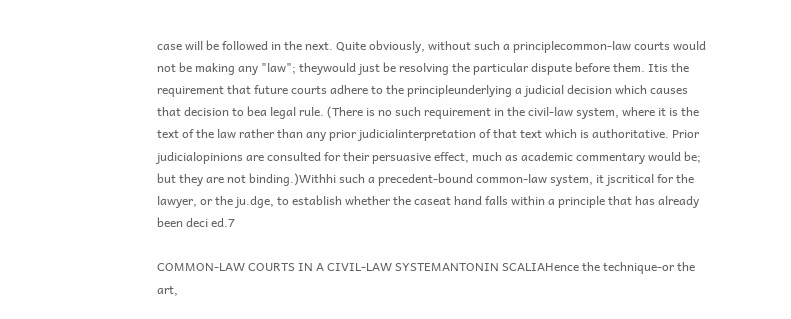case will be followed in the next. Quite obviously, without such a principlecommon-law courts would not be making any "law"; theywould just be resolving the particular dispute before them. Itis the requirement that future courts adhere to the principleunderlying a judicial decision which causes that decision to bea legal rule. (There is no such requirement in the civil-law system, where it is the text of the law rather than any prior judicialinterpretation of that text which is authoritative. Prior judicialopinions are consulted for their persuasive effect, much as academic commentary would be; but they are not binding.)Withhi such a precedent-bound common-law system, it jscritical for the lawyer, or the ju.dge, to establish whether the caseat hand falls within a principle that has already been deci ed.7

COMMON-LAW COURTS IN A CIVIL-LAW SYSTEMANTONIN SCALIAHence the technique-or the art,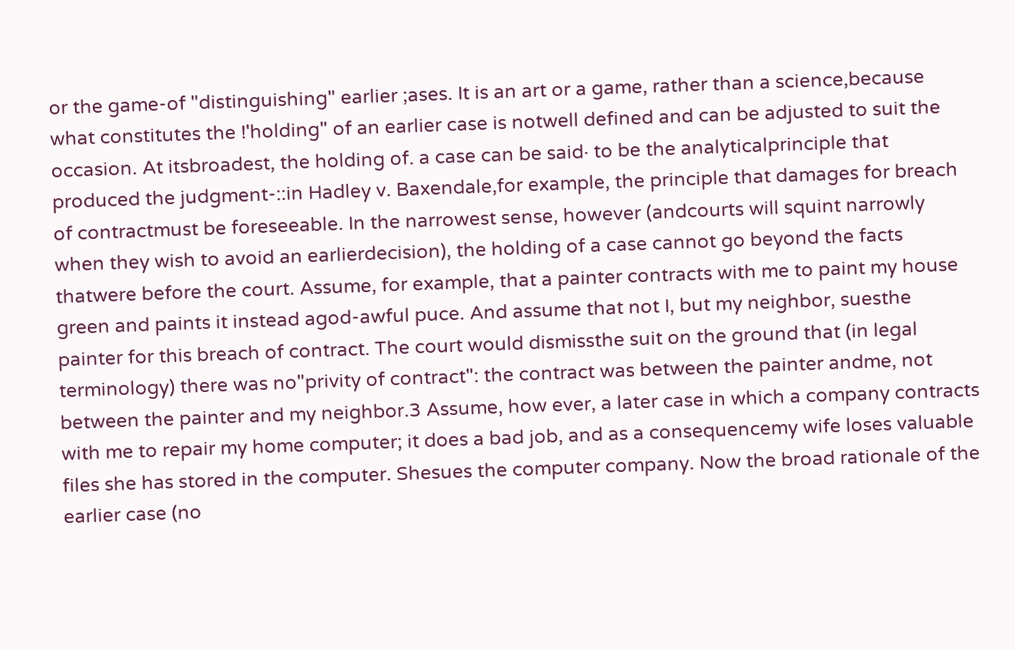or the game-of "distinguishing" earlier ;ases. It is an art or a game, rather than a science,because what constitutes the !'holding" of an earlier case is notwell defined and can be adjusted to suit the occasion. At itsbroadest, the holding of. a case can be said· to be the analyticalprinciple that produced the judgment-::in Hadley v. Baxendale,for example, the principle that damages for breach of contractmust be foreseeable. In the narrowest sense, however (andcourts will squint narrowly when they wish to avoid an earlierdecision), the holding of a case cannot go beyond the facts thatwere before the court. Assume, for example, that a painter contracts with me to paint my house green and paints it instead agod-awful puce. And assume that not I, but my neighbor, suesthe painter for this breach of contract. The court would dismissthe suit on the ground that (in legal terminology) there was no"privity of contract": the contract was between the painter andme, not between the painter and my neighbor.3 Assume, how ever, a later case in which a company contracts with me to repair my home computer; it does a bad job, and as a consequencemy wife loses valuable files she has stored in the computer. Shesues the computer company. Now the broad rationale of the earlier case (no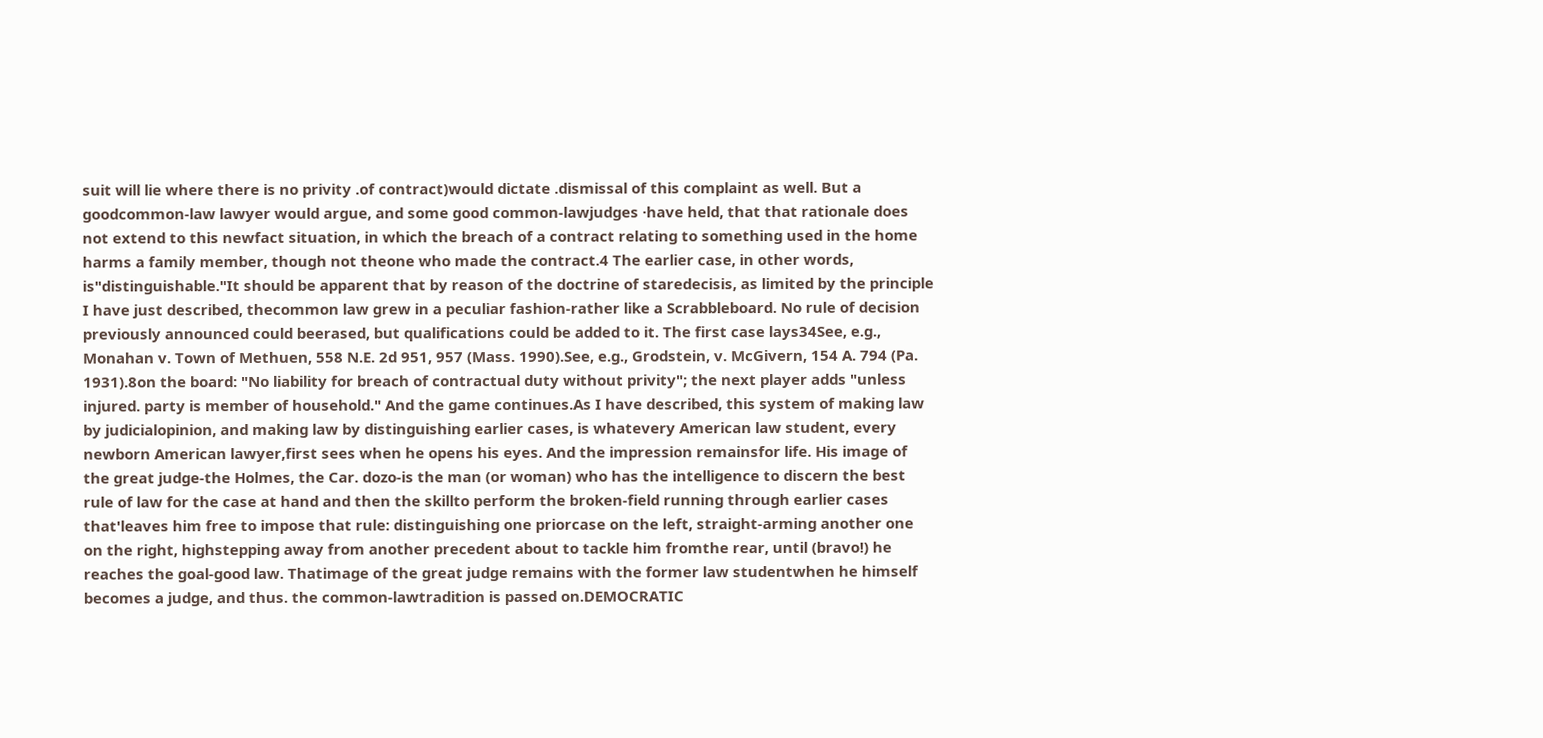suit will lie where there is no privity .of contract)would dictate .dismissal of this complaint as well. But a goodcommon-law lawyer would argue, and some good common-lawjudges ·have held, that that rationale does not extend to this newfact situation, in which the breach of a contract relating to something used in the home harms a family member, though not theone who made the contract.4 The earlier case, in other words, is"distinguishable."It should be apparent that by reason of the doctrine of staredecisis, as limited by the principle I have just described, thecommon law grew in a peculiar fashion-rather like a Scrabbleboard. No rule of decision previously announced could beerased, but qualifications could be added to it. The first case lays34See, e.g., Monahan v. Town of Methuen, 558 N.E. 2d 951, 957 (Mass. 1990).See, e.g., Grodstein, v. McGivern, 154 A. 794 (Pa. 1931).8on the board: "No liability for breach of contractual duty without privity"; the next player adds "unless injured. party is member of household." And the game continues.As I have described, this system of making law by judicialopinion, and making law by distinguishing earlier cases, is whatevery American law student, every newborn American lawyer,first sees when he opens his eyes. And the impression remainsfor life. His image of the great judge-the Holmes, the Car. dozo-is the man (or woman) who has the intelligence to discern the best rule of law for the case at hand and then the skillto perform the broken-field running through earlier cases that'leaves him free to impose that rule: distinguishing one priorcase on the left, straight-arming another one on the right, highstepping away from another precedent about to tackle him fromthe rear, until (bravo!) he reaches the goal-good law. Thatimage of the great judge remains with the former law studentwhen he himself becomes a judge, and thus. the common-lawtradition is passed on.DEMOCRATIC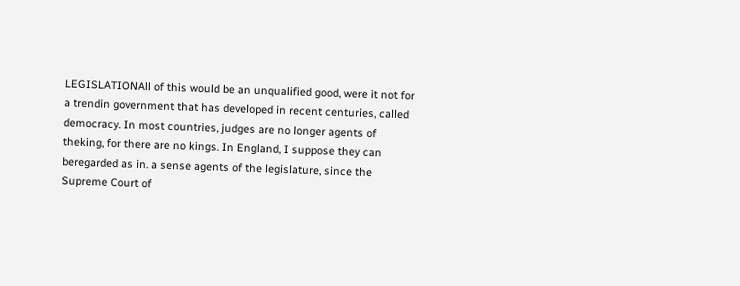LEGISLATIONAll of this would be an unqualified good, were it not for a trendin government that has developed in recent centuries, called democracy. In most countries, judges are no longer agents of theking, for there are no kings. In England, I suppose they can beregarded as in. a sense agents of the legislature, since the Supreme Court of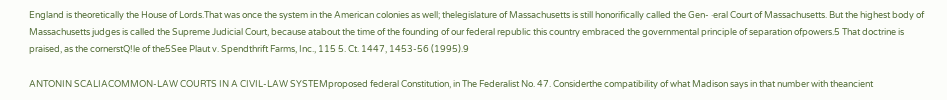England is theoretically the House of Lords.That was once the system in the American colonies as well; thelegislature of Massachusetts is still honorifically called the Gen- ·eral Court of Massachusetts. But the highest body of Massachusetts judges is called the Supreme Judicial Court, because atabout the time of the founding of our federal republic this country embraced the governmental principle of separation ofpowers.5 That doctrine is praised, as the cornerstQ!le of the5See Plaut v. Spendthrift Farms, Inc., 115 5. Ct. 1447, 1453-56 (1995).9

ANTONIN SCALIACOMMON-LAW COURTS IN A CIVIL-LAW SYSTEMproposed federal Constitution, in The Federalist No. 47. Considerthe compatibility of what Madison says in that number with theancient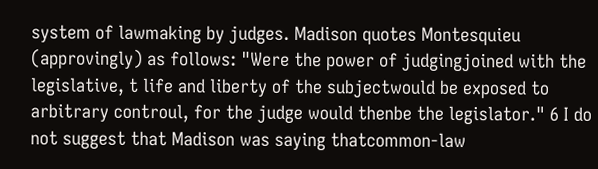system of lawmaking by judges. Madison quotes Montesquieu (approvingly) as follows: "Were the power of judgingjoined with the legislative, t life and liberty of the subjectwould be exposed to arbitrary controul, for the judge would thenbe the legislator." 6 I do not suggest that Madison was saying thatcommon-law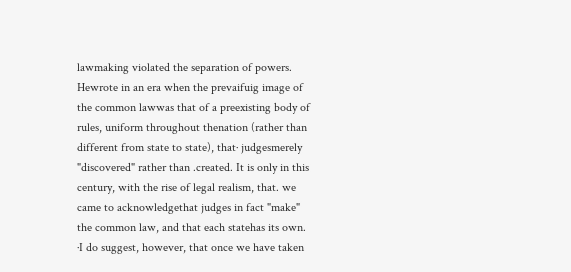lawmaking violated the separation of powers. Hewrote in an era when the prevaifuig image of the common lawwas that of a preexisting body of rules, uniform throughout thenation (rather than different from state to state), that· judgesmerely "discovered" rather than .created. It is only in this century, with the rise of legal realism, that. we came to acknowledgethat judges in fact "make" the common law, and that each statehas its own. ·I do suggest, however, that once we have taken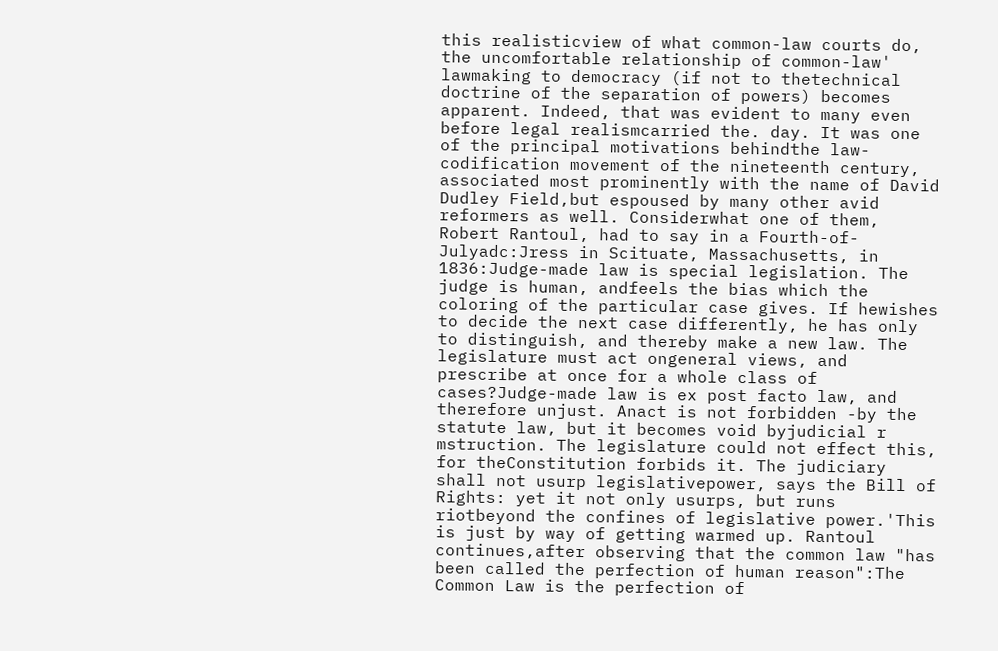this realisticview of what common-law courts do, the uncomfortable relationship of common-law' lawmaking to democracy (if not to thetechnical doctrine of the separation of powers) becomes apparent. Indeed, that was evident to many even before legal realismcarried the. day. It was one of the principal motivations behindthe law-codification movement of the nineteenth century, associated most prominently with the name of David Dudley Field,but espoused by many other avid reformers as well. Considerwhat one of them, Robert Rantoul, had to say in a Fourth-of-Julyadc:Jress in Scituate, Massachusetts, in 1836:Judge-made law is special legislation. The judge is human, andfeels the bias which the coloring of the particular case gives. If hewishes to decide the next case differently, he has only to distinguish, and thereby make a new law. The legislature must act ongeneral views, and prescribe at once for a whole class of cases?Judge-made law is ex post facto law, and therefore unjust. Anact is not forbidden -by the statute law, but it becomes void byjudicial r mstruction. The legislature could not effect this, for theConstitution forbids it. The judiciary shall not usurp legislativepower, says the Bill of Rights: yet it not only usurps, but runs riotbeyond the confines of legislative power.'This is just by way of getting warmed up. Rantoul continues,after observing that the common law "has been called the perfection of human reason":The Common Law is the perfection of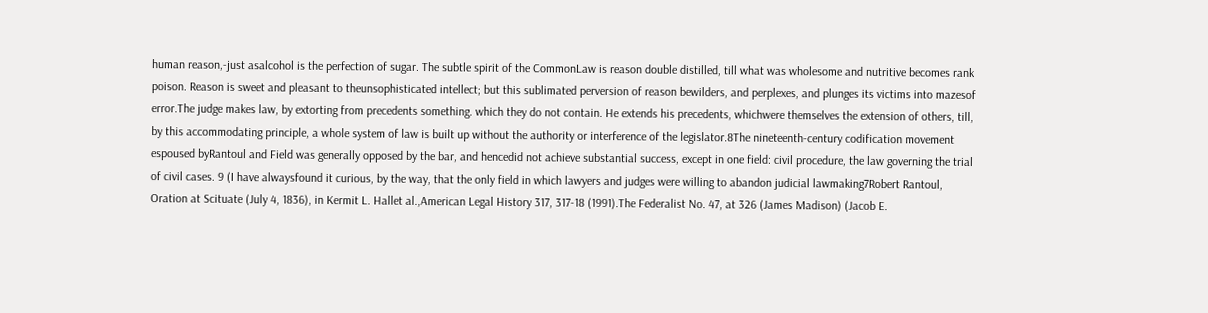human reason,-just asalcohol is the perfection of sugar. The subtle spirit of the CommonLaw is reason double distilled, till what was wholesome and nutritive becomes rank poison. Reason is sweet and pleasant to theunsophisticated intellect; but this sublimated perversion of reason bewilders, and perplexes, and plunges its victims into mazesof error.The judge makes law, by extorting from precedents something. which they do not contain. He extends his precedents, whichwere themselves the extension of others, till, by this accommodating principle, a whole system of law is built up without the authority or interference of the legislator.8The nineteenth-century codification movement espoused byRantoul and Field was generally opposed by the bar, and hencedid not achieve substantial success, except in one field: civil procedure, the law governing the trial of civil cases. 9 (I have alwaysfound it curious, by the way, that the only field in which lawyers and judges were willing to abandon judicial lawmaking7Robert Rantoul, Oration at Scituate (July 4, 1836), in Kermit L. Hallet al.,American Legal History 317, 317-18 (1991).The Federalist No. 47, at 326 (James Madison) (Jacob E.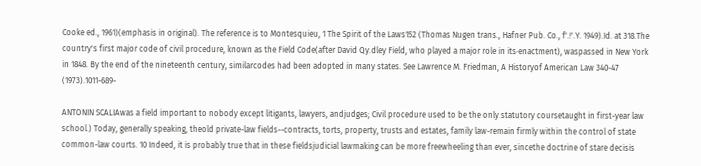Cooke ed., 1961)(emphasis in original). The reference is to Montesquieu, 1 The Spirit of the Laws152 (Thomas Nugen trans., Hafner Pub. Co., f'.!'.Y. 1949).Id. at 318.The country's first major code of civil procedure, known as the Field Code(after David Qy.dley Field, who played a major role in its·enactment), waspassed in New York in 1848. By the end of the nineteenth century, similarcodes had been adopted in many states. See Lawrence M. Friedman, A Historyof American Law 340-47 (1973).1011-689-

ANTONIN SCALIAwas a field important to nobody except litigants, lawyers, andjudges; Civil procedure used to be the only statutory coursetaught in first-year law school.) Today, generally speaking, theold private-law fields--contracts, torts, property, trusts and estates, family law-remain firmly within the control of state common-law courts. 10 Indeed, it is probably true that in these fieldsjudicial lawmaking can be more freewheeling than ever, sincethe doctrine of stare decisis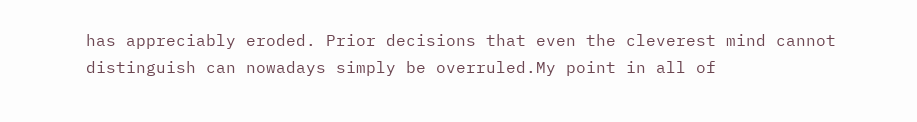has appreciably eroded. Prior decisions that even the cleverest mind cannot distinguish can nowadays simply be overruled.My point in all of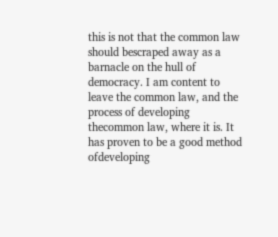this is not that the common law should bescraped away as a barnacle on the hull of democracy. I am content to leave the common law, and the process of developing thecommon law, where it is. It has proven to be a good method ofdeveloping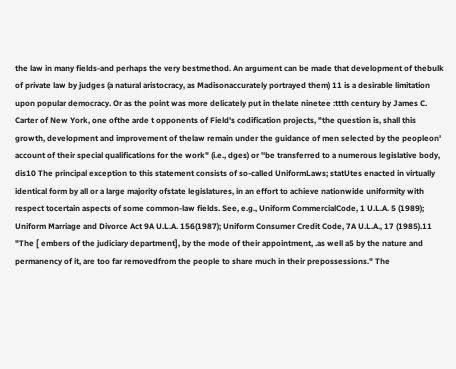the law in many fields-and perhaps the very bestmethod. An argument can be made that development of thebulk of private law by judges (a natural aristocracy, as Madisonaccurately portrayed them) 11 is a desirable limitation upon popular democracy. Or as the point was more delicately put in thelate ninetee :ttth century by James C. Carter of New York, one ofthe arde t opponents of Field's codification projects, "the question is, shall this growth, development and improvement of thelaw remain under the guidance of men selected by the peopleon' account of their special qualifications for the work" (i.e., dges) or ''be transferred to a numerous legislative body, dis10 The principal exception to this statement consists of so-called UniformLaws; statUtes enacted in virtually identical form by all or a large majority ofstate legislatures, in an effort to achieve nationwide uniformity with respect tocertain aspects of some common-law fields. See, e.g., Uniform CommercialCode, 1 U.L.A. 5 (1989); Uniform Marriage and Divorce Act 9A U.L.A. 156(1987); Uniform Consumer Credit Code, 7A U.L.A., 17 (1985).11 "The [ embers of the judiciary department], by the mode of their appointment, .as well a5 by the nature and permanency of it, are too far removedfrom the people to share much in their prepossessions." The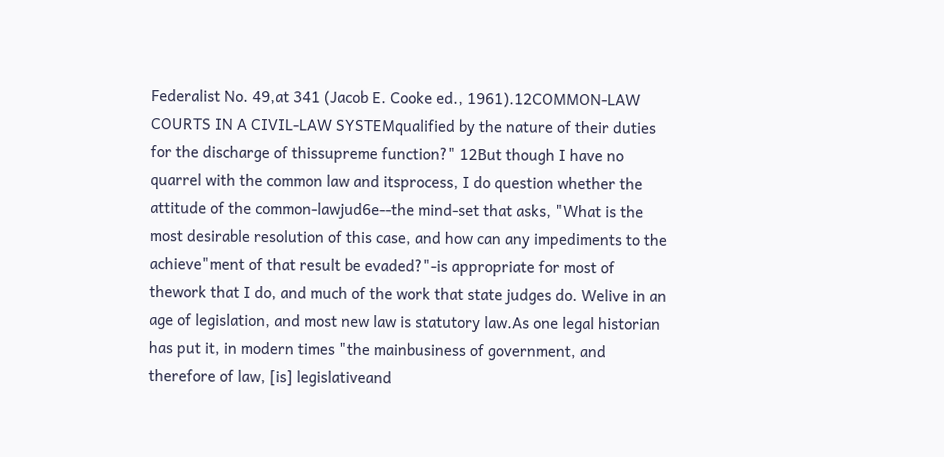Federalist No. 49,at 341 (Jacob E. Cooke ed., 1961).12COMMON-LAW COURTS IN A CIVIL-LAW SYSTEMqualified by the nature of their duties for the discharge of thissupreme function?" 12But though I have no quarrel with the common law and itsprocess, I do question whether the attitude of the common-lawjud6e--the mind-set that asks, "What is the most desirable resolution of this case, and how can any impediments to the achieve"ment of that result be evaded?"-is appropriate for most of thework that I do, and much of the work that state judges do. Welive in an age of legislation, and most new law is statutory law.As one legal historian has put it, in modern times "the mainbusiness of government, and therefore of law, [is] legislativeand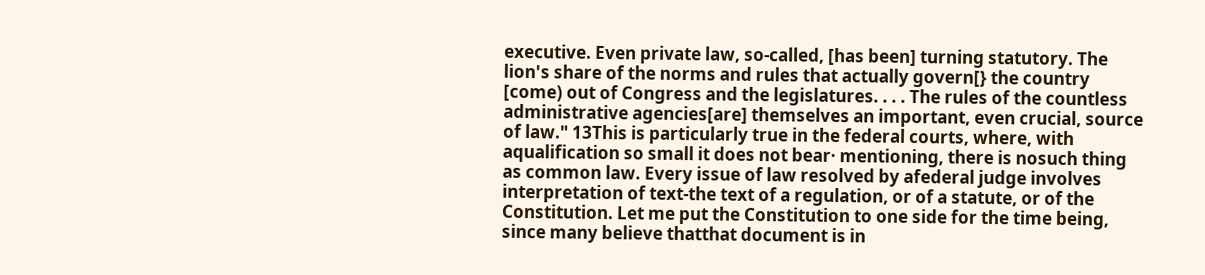executive. Even private law, so-called, [has been] turning statutory. The lion's share of the norms and rules that actually govern[} the country [come) out of Congress and the legislatures. . . . The rules of the countless administrative agencies[are] themselves an important, even crucial, source of law." 13This is particularly true in the federal courts, where, with aqualification so small it does not bear· mentioning, there is nosuch thing as common law. Every issue of law resolved by afederal judge involves interpretation of text-the text of a regulation, or of a statute, or of the Constitution. Let me put the Constitution to one side for the time being, since many believe thatthat document is in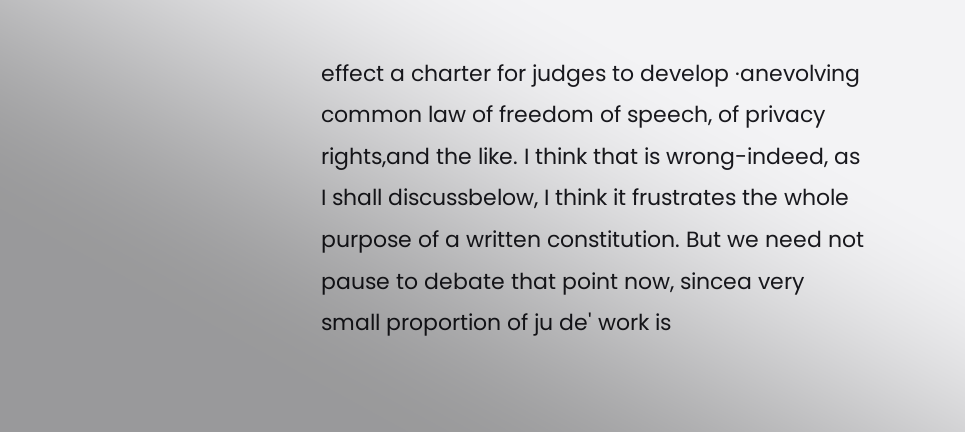effect a charter for judges to develop ·anevolving common law of freedom of speech, of privacy rights,and the like. I think that is wrong-indeed, as I shall discussbelow, I think it frustrates the whole purpose of a written constitution. But we need not pause to debate that point now, sincea very small proportion of ju de' work is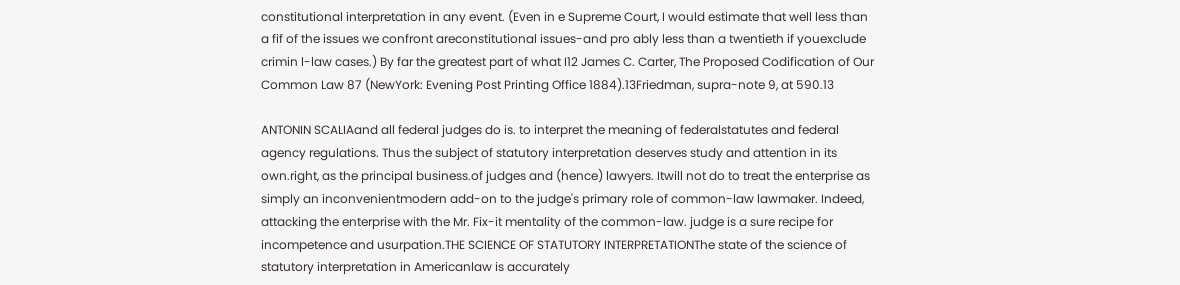constitutional interpretation in any event. (Even in e Supreme Court, I would estimate that well less than a fif of the issues we confront areconstitutional issues-and pro ably less than a twentieth if youexclude crimin l-law cases.) By far the greatest part of what I12 James C. Carter, The Proposed Codification of Our Common Law 87 (NewYork: Evening Post Printing Office 1884).13Friedman, supra-note 9, at 590.13

ANTONIN SCALIAand all federal judges do is. to interpret the meaning of federalstatutes and federal agency regulations. Thus the subject of statutory interpretation deserves study and attention in its own.right, as the principal business.of judges and (hence) lawyers. Itwill not do to treat the enterprise as simply an inconvenientmodern add-on to the judge's primary role of common-law lawmaker. Indeed, attacking the enterprise with the Mr. Fix-it mentality of the common-law. judge is a sure recipe for incompetence and usurpation.THE SCIENCE OF STATUTORY INTERPRETATIONThe state of the science of statutory interpretation in Americanlaw is accurately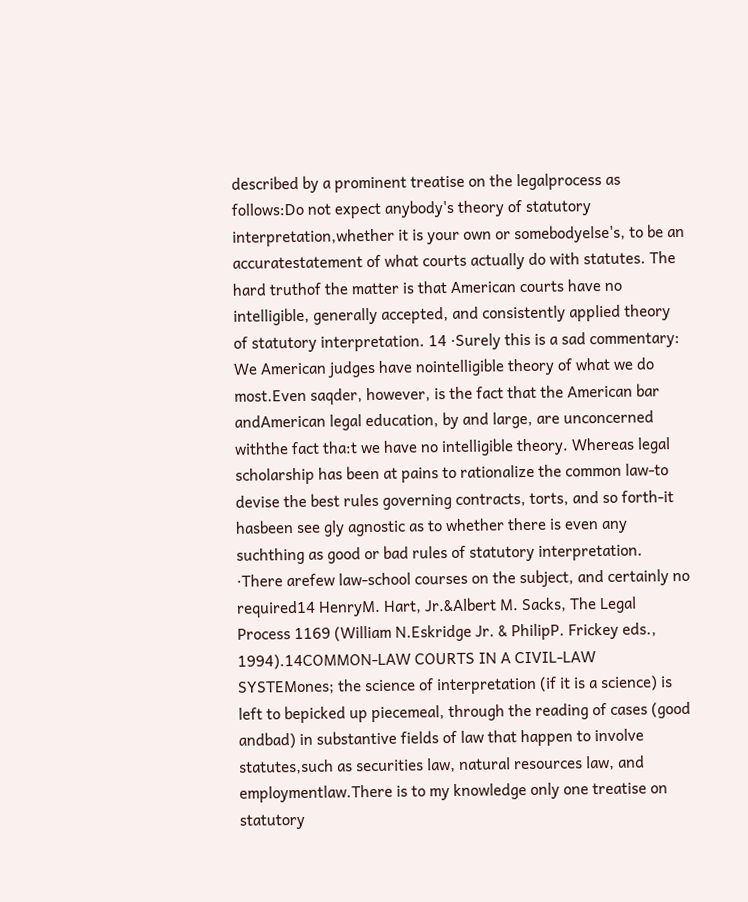described by a prominent treatise on the legalprocess as follows:Do not expect anybody's theory of statutory interpretation,whether it is your own or somebodyelse's, to be an accuratestatement of what courts actually do with statutes. The hard truthof the matter is that American courts have no intelligible, generally accepted, and consistently applied theory of statutory interpretation. 14 ·Surely this is a sad commentary: We American judges have nointelligible theory of what we do most.Even saqder, however, is the fact that the American bar andAmerican legal education, by and large, are unconcerned withthe fact tha:t we have no intelligible theory. Whereas legal scholarship has been at pains to rationalize the common law-to devise the best rules governing contracts, torts, and so forth-it hasbeen see gly agnostic as to whether there is even any suchthing as good or bad rules of statutory interpretation. ·There arefew law-school courses on the subject, and certainly no required14 HenryM. Hart, Jr.&Albert M. Sacks, The Legal Process 1169 (William N.Eskridge Jr. & PhilipP. Frickey eds., 1994).14COMMON-LAW COURTS IN A CIVIL-LAW SYSTEMones; the science of interpretation (if it is a science) is left to bepicked up piecemeal, through the reading of cases (good andbad) in substantive fields of law that happen to involve statutes,such as securities law, natural resources law, and employmentlaw.There is to my knowledge only one treatise on statutory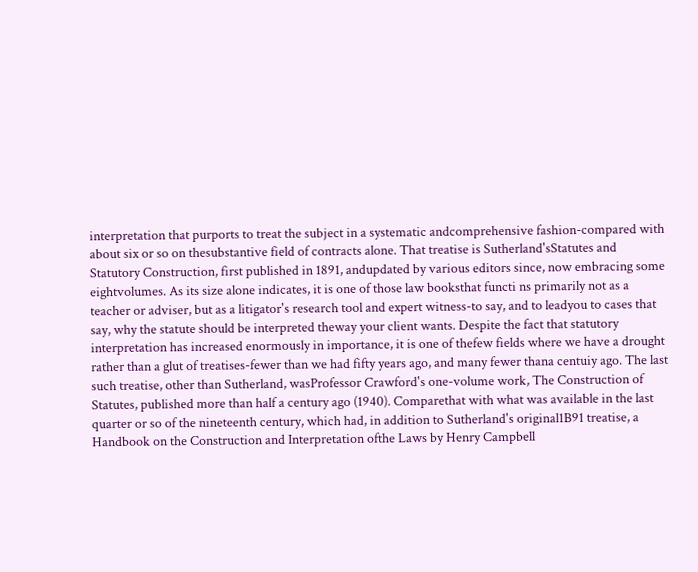interpretation that purports to treat the subject in a systematic andcomprehensive fashion-compared with about six or so on thesubstantive field of contracts alone. That treatise is Sutherland'sStatutes and Statutory Construction, first published in 1891, andupdated by various editors since, now embracing some eightvolumes. As its size alone indicates, it is one of those law booksthat functi ns primarily not as a teacher or adviser, but as a litigator's research tool and expert witness-to say, and to leadyou to cases that say, why the statute should be interpreted theway your client wants. Despite the fact that statutory interpretation has increased enormously in importance, it is one of thefew fields where we have a drought rather than a glut of treatises-fewer than we had fifty years ago, and many fewer thana centuiy ago. The last such treatise, other than Sutherland, wasProfessor Crawford's one-volume work, The Construction of Statutes, published more than half a century ago (1940). Comparethat with what was available in the last quarter or so of the nineteenth century, which had, in addition to Sutherland's original1B91 treatise, a Handbook on the Construction and Interpretation ofthe Laws by Henry Campbell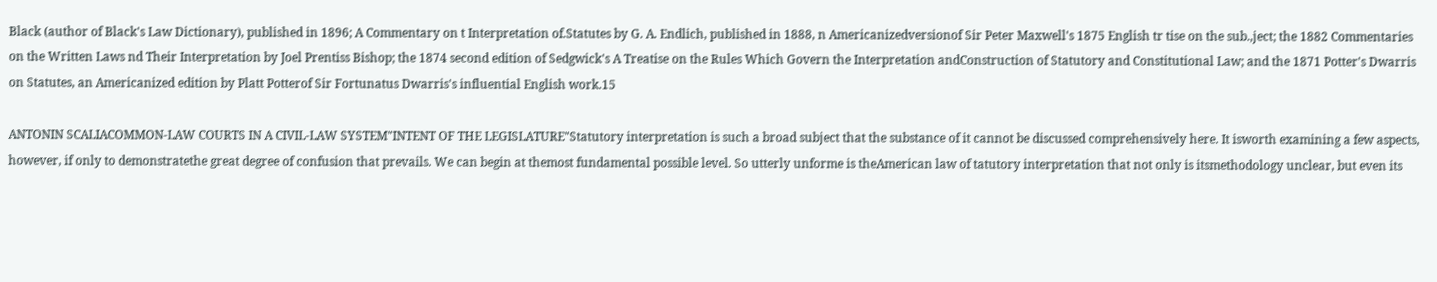Black (author of Black's Law Dictionary), published in 1896; A Commentary on t Interpretation of.Statutes by G. A. Endlich, published in 1888, n Americanizedversionof Sir Peter Maxwell's 1875 English tr tise on the sub.,ject; the 1882 Commentaries on the Written Laws nd Their Interpretation by Joel Prentiss Bishop; the 1874 second edition of Sedgwick's A Treatise on the Rules Which Govern the Interpretation andConstruction of Statutory and Constitutional Law; and the 1871 Potter's Dwarris on Statutes, an Americanized edition by Platt Potterof Sir Fortunatus Dwarris's influential English work.15

ANTONIN SCALIACOMMON-LAW COURTS IN A CIVIL-LAW SYSTEM"INTENT OF THE LEGISLATURE"Statutory interpretation is such a broad subject that the substance of it cannot be discussed comprehensively here. It isworth examining a few aspects, however, if only to demonstratethe great degree of confusion that prevails. We can begin at themost fundamental possible level. So utterly unforme is theAmerican law of tatutory interpretation that not only is itsmethodology unclear, but even its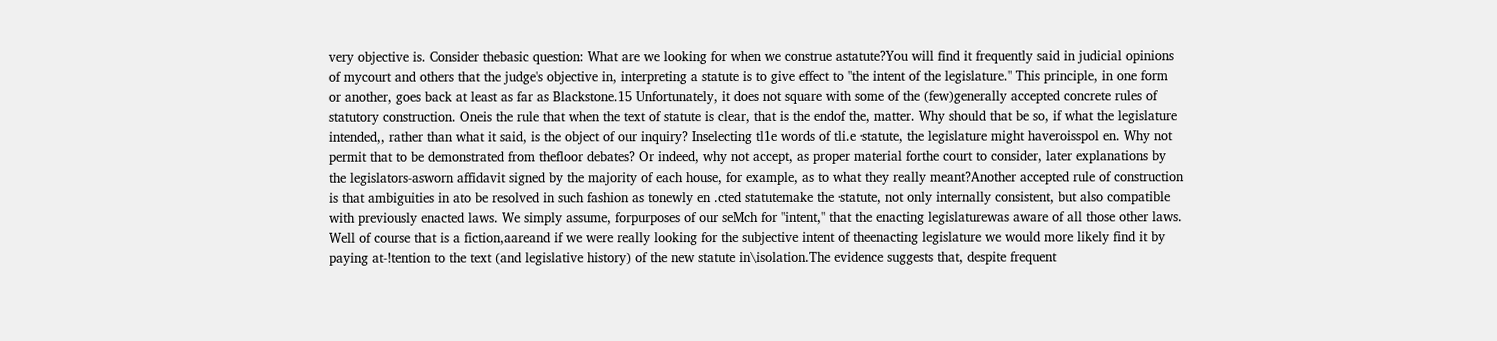very objective is. Consider thebasic question: What are we looking for when we construe astatute?You will find it frequently said in judicial opinions of mycourt and others that the judge's objective in, interpreting a statute is to give effect to "the intent of the legislature." This principle, in one form or another, goes back at least as far as Blackstone.15 Unfortunately, it does not square with some of the (few)generally accepted concrete rules of statutory construction. Oneis the rule that when the text of statute is clear, that is the endof the, matter. Why should that be so, if what the legislature intended,, rather than what it said, is the object of our inquiry? Inselecting tl1e words of tli.e ·statute, the legislature might haveroisspol en. Why not permit that to be demonstrated from thefloor debates? Or indeed, why not accept, as proper material forthe court to consider, later explanations by the legislators-asworn affidavit signed by the majority of each house, for example, as to what they really meant?Another accepted rule of construction is that ambiguities in ato be resolved in such fashion as tonewly en .cted statutemake the ·statute, not only internally consistent, but also compatible with previously enacted laws. We simply assume, forpurposes of our seMch for "intent," that the enacting legislaturewas aware of all those other laws. Well of course that is a fiction,aareand if we were really looking for the subjective intent of theenacting legislature we would more likely find it by paying at-!tention to the text (and legislative history) of the new statute in\isolation.The evidence suggests that, despite frequent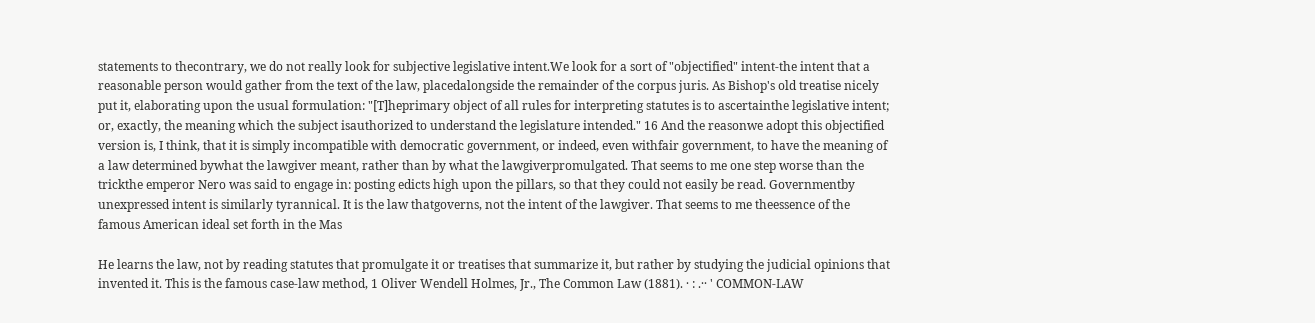statements to thecontrary, we do not really look for subjective legislative intent.We look for a sort of "objectified" intent-the intent that a reasonable person would gather from the text of the law, placedalongside the remainder of the corpus juris. As Bishop's old treatise nicely put it, elaborating upon the usual formulation: "[T]heprimary object of all rules for interpreting statutes is to ascertainthe legislative intent; or, exactly, the meaning which the subject isauthorized to understand the legislature intended." 16 And the reasonwe adopt this objectified version is, I think, that it is simply incompatible with democratic government, or indeed, even withfair government, to have the meaning of a law determined bywhat the lawgiver meant, rather than by what the lawgiverpromulgated. That seems to me one step worse than the trickthe emperor Nero was said to engage in: posting edicts high upon the pillars, so that they could not easily be read. Governmentby unexpressed intent is similarly tyrannical. It is the law thatgoverns, not the intent of the lawgiver. That seems to me theessence of the famous American ideal set forth in the Mas

He learns the law, not by reading statutes that promulgate it or treatises that summarize it, but rather by studying the judicial opinions that invented it. This is the famous case-law method, 1 Oliver Wendell Holmes, Jr., The Common Law (1881). · : .·· ' COMMON-LAW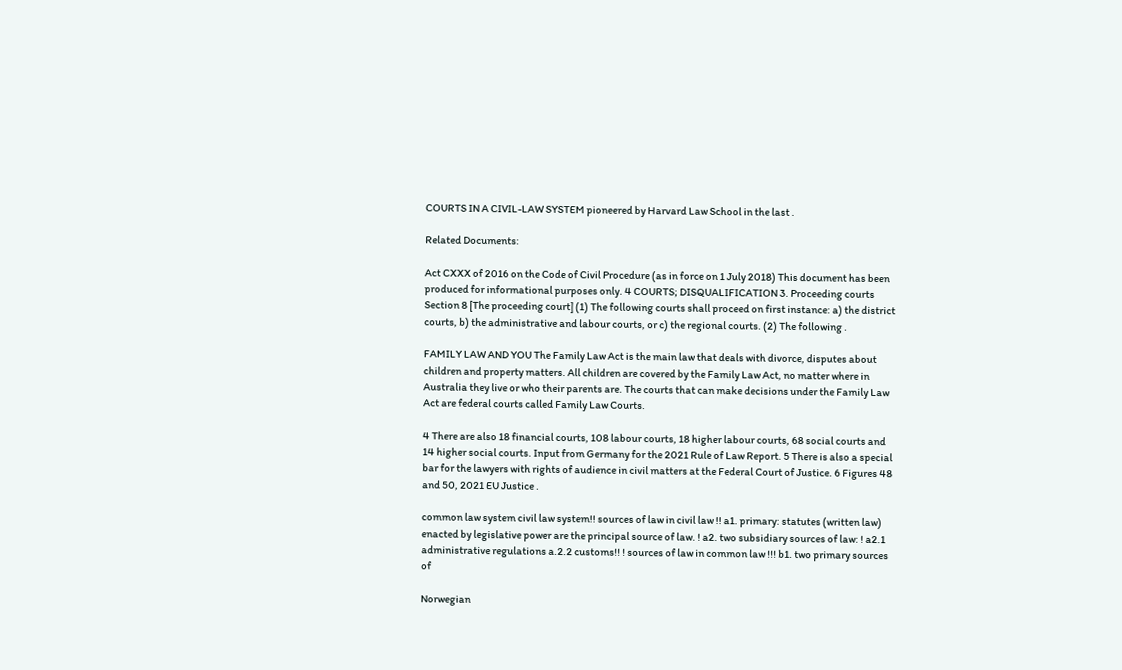COURTS IN A CIVIL-LAW SYSTEM pioneered by Harvard Law School in the last .

Related Documents:

Act CXXX of 2016 on the Code of Civil Procedure (as in force on 1 July 2018) This document has been produced for informational purposes only. 4 COURTS; DISQUALIFICATION 3. Proceeding courts Section 8 [The proceeding court] (1) The following courts shall proceed on first instance: a) the district courts, b) the administrative and labour courts, or c) the regional courts. (2) The following .

FAMILY LAW AND YOU The Family Law Act is the main law that deals with divorce, disputes about children and property matters. All children are covered by the Family Law Act, no matter where in Australia they live or who their parents are. The courts that can make decisions under the Family Law Act are federal courts called Family Law Courts.

4 There are also 18 financial courts, 108 labour courts, 18 higher labour courts, 68 social courts and 14 higher social courts. Input from Germany for the 2021 Rule of Law Report. 5 There is also a special bar for the lawyers with rights of audience in civil matters at the Federal Court of Justice. 6 Figures 48 and 50, 2021 EU Justice .

common law system civil law system!! sources of law in civil law !! a1. primary: statutes (written law) enacted by legislative power are the principal source of law. ! a2. two subsidiary sources of law: ! a2.1 administrative regulations a.2.2 customs!! ! sources of law in common law !!! b1. two primary sources of

Norwegian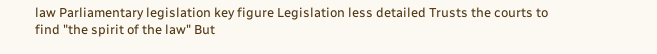law Parliamentary legislation key figure Legislation less detailed Trusts the courts to find "the spirit of the law" But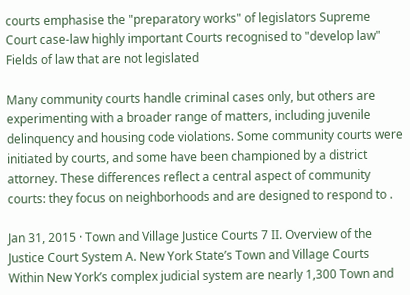courts emphasise the "preparatory works" of legislators Supreme Court case-law highly important Courts recognised to "develop law" Fields of law that are not legislated

Many community courts handle criminal cases only, but others are experimenting with a broader range of matters, including juvenile delinquency and housing code violations. Some community courts were initiated by courts, and some have been championed by a district attorney. These differences reflect a central aspect of community courts: they focus on neighborhoods and are designed to respond to .

Jan 31, 2015 · Town and Village Justice Courts 7 II. Overview of the Justice Court System A. New York State’s Town and Village Courts Within New York’s complex judicial system are nearly 1,300 Town and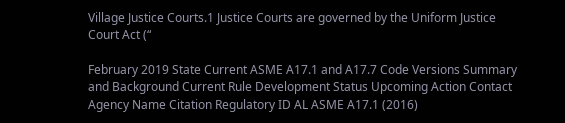Village Justice Courts.1 Justice Courts are governed by the Uniform Justice Court Act (“

February 2019 State Current ASME A17.1 and A17.7 Code Versions Summary and Background Current Rule Development Status Upcoming Action Contact Agency Name Citation Regulatory ID AL ASME A17.1 (2016)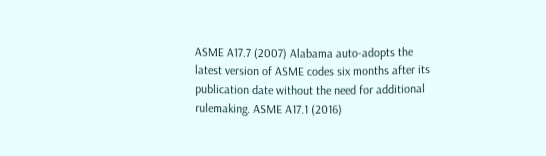ASME A17.7 (2007) Alabama auto-adopts the latest version of ASME codes six months after its publication date without the need for additional rulemaking. ASME A17.1 (2016)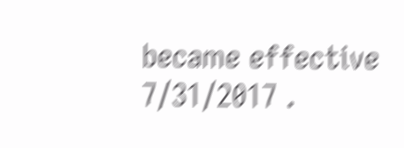became effective 7/31/2017 .